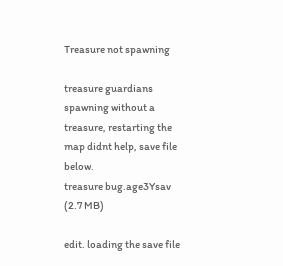Treasure not spawning

treasure guardians spawning without a treasure, restarting the map didnt help, save file below.
treasure bug.age3Ysav (2.7 MB)

edit. loading the save file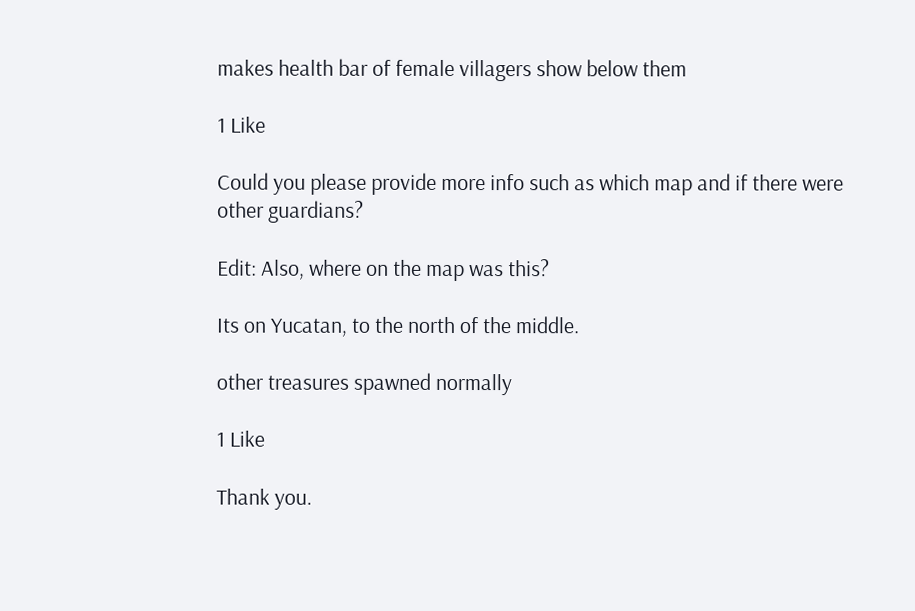makes health bar of female villagers show below them

1 Like

Could you please provide more info such as which map and if there were other guardians?

Edit: Also, where on the map was this?

Its on Yucatan, to the north of the middle.

other treasures spawned normally

1 Like

Thank you.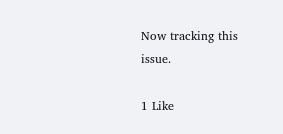Now tracking this issue.

1 Like